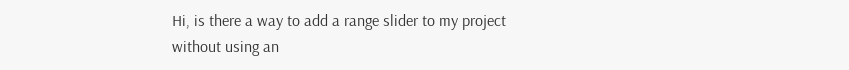Hi, is there a way to add a range slider to my project without using an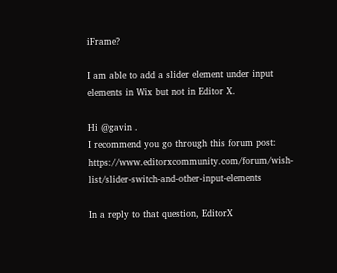iFrame?

I am able to add a slider element under input elements in Wix but not in Editor X.

Hi @gavin .
I recommend you go through this forum post: https://www.editorxcommunity.com/forum/wish-list/slider-switch-and-other-input-elements

In a reply to that question, EditorX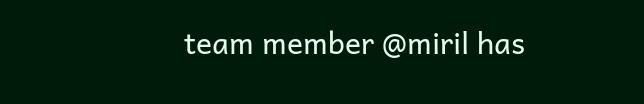team member @miril has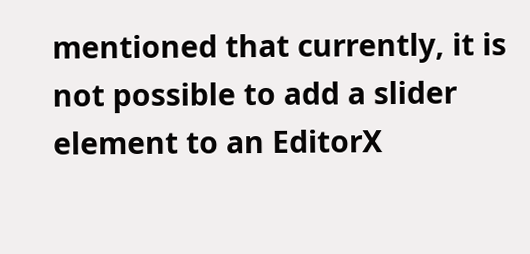mentioned that currently, it is not possible to add a slider element to an EditorX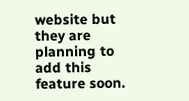website but they are planning to add this feature soon.